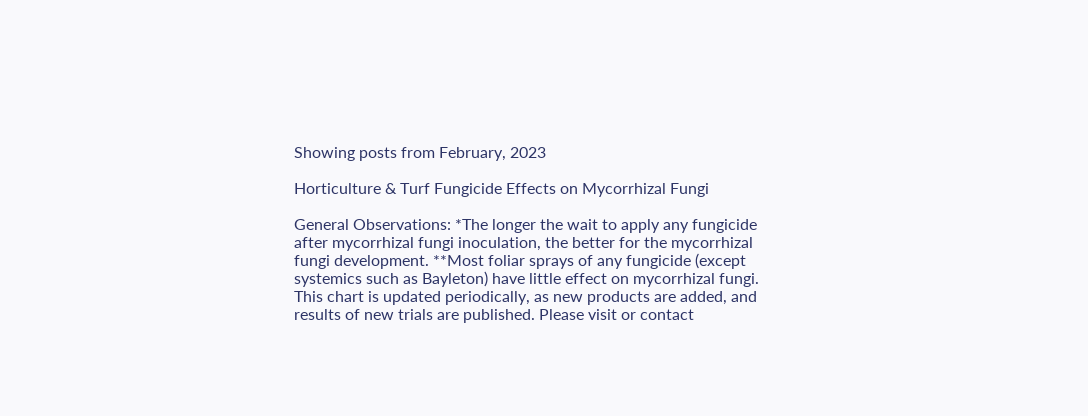Showing posts from February, 2023

Horticulture & Turf Fungicide Effects on Mycorrhizal Fungi

General Observations: *The longer the wait to apply any fungicide after mycorrhizal fungi inoculation, the better for the mycorrhizal fungi development. **Most foliar sprays of any fungicide (except systemics such as Bayleton) have little effect on mycorrhizal fungi. This chart is updated periodically, as new products are added, and results of new trials are published. Please visit or contact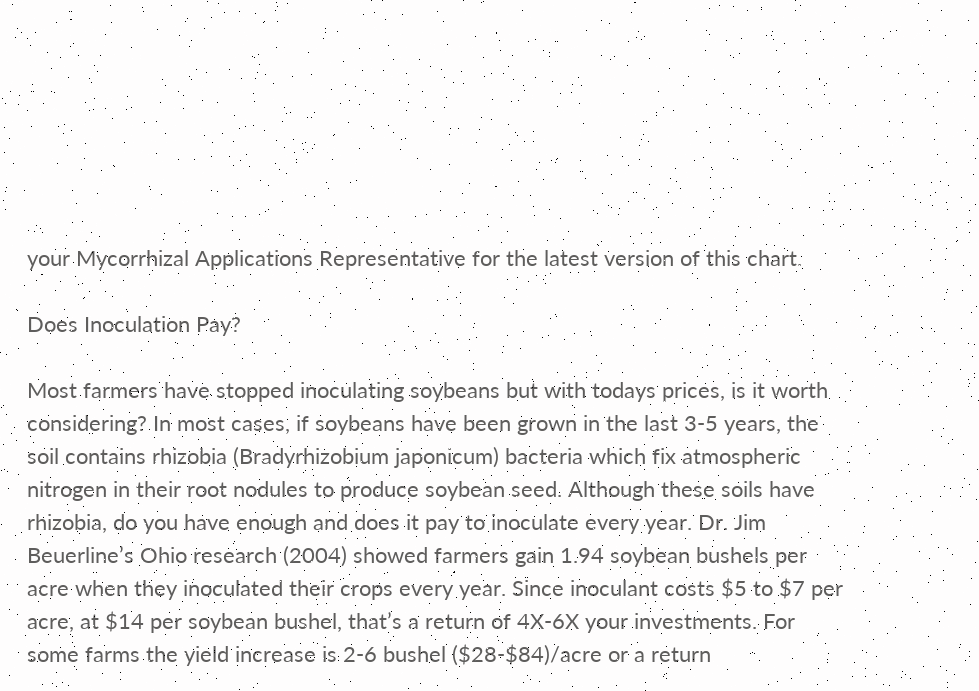your Mycorrhizal Applications Representative for the latest version of this chart.

Does Inoculation Pay?

Most farmers have stopped inoculating soybeans but with todays prices, is it worth considering? In most cases, if soybeans have been grown in the last 3-5 years, the soil contains rhizobia (Bradyrhizobium japonicum) bacteria which fix atmospheric nitrogen in their root nodules to produce soybean seed. Although these soils have rhizobia, do you have enough and does it pay to inoculate every year. Dr. Jim Beuerline’s Ohio research (2004) showed farmers gain 1.94 soybean bushels per acre when they inoculated their crops every year. Since inoculant costs $5 to $7 per acre, at $14 per soybean bushel, that’s a return of 4X-6X your investments. For some farms the yield increase is 2-6 bushel ($28-$84)/acre or a return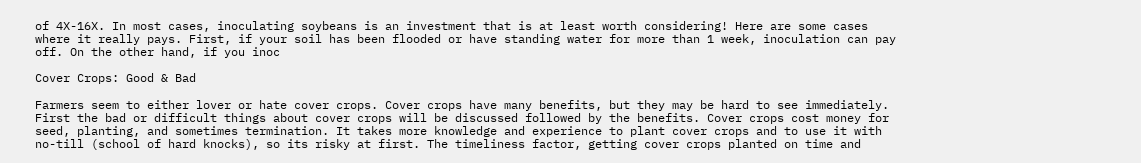of 4X-16X. In most cases, inoculating soybeans is an investment that is at least worth considering! Here are some cases where it really pays. First, if your soil has been flooded or have standing water for more than 1 week, inoculation can pay off. On the other hand, if you inoc

Cover Crops: Good & Bad

Farmers seem to either lover or hate cover crops. Cover crops have many benefits, but they may be hard to see immediately. First the bad or difficult things about cover crops will be discussed followed by the benefits. Cover crops cost money for seed, planting, and sometimes termination. It takes more knowledge and experience to plant cover crops and to use it with no-till (school of hard knocks), so its risky at first. The timeliness factor, getting cover crops planted on time and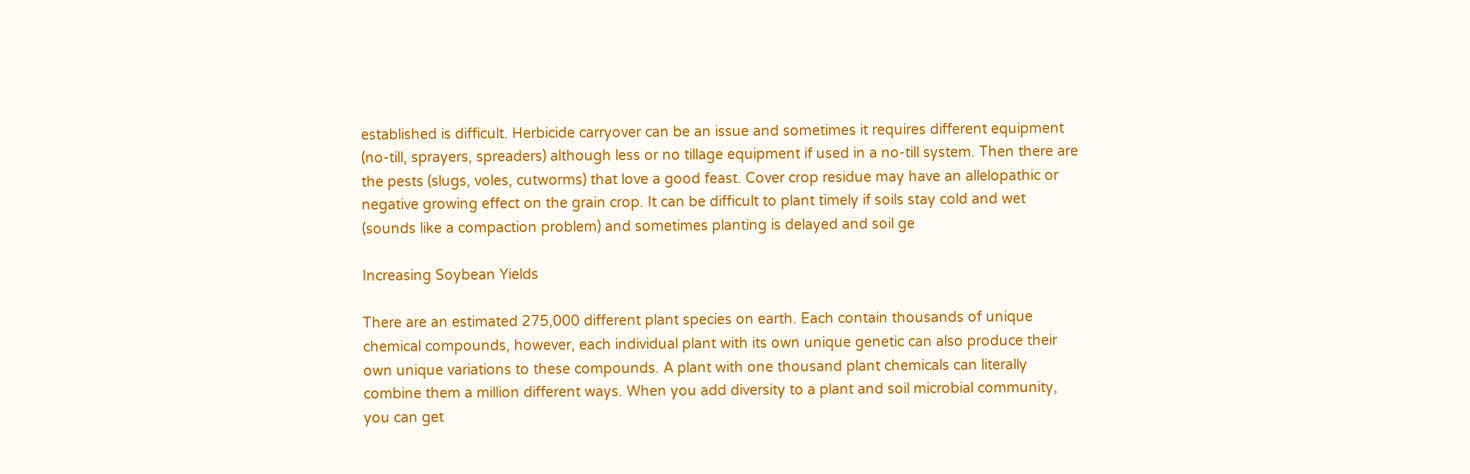established is difficult. Herbicide carryover can be an issue and sometimes it requires different equipment (no-till, sprayers, spreaders) although less or no tillage equipment if used in a no-till system. Then there are the pests (slugs, voles, cutworms) that love a good feast. Cover crop residue may have an allelopathic or negative growing effect on the grain crop. It can be difficult to plant timely if soils stay cold and wet (sounds like a compaction problem) and sometimes planting is delayed and soil ge

Increasing Soybean Yields

There are an estimated 275,000 different plant species on earth. Each contain thousands of unique chemical compounds, however, each individual plant with its own unique genetic can also produce their own unique variations to these compounds. A plant with one thousand plant chemicals can literally combine them a million different ways. When you add diversity to a plant and soil microbial community, you can get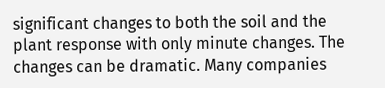significant changes to both the soil and the plant response with only minute changes. The changes can be dramatic. Many companies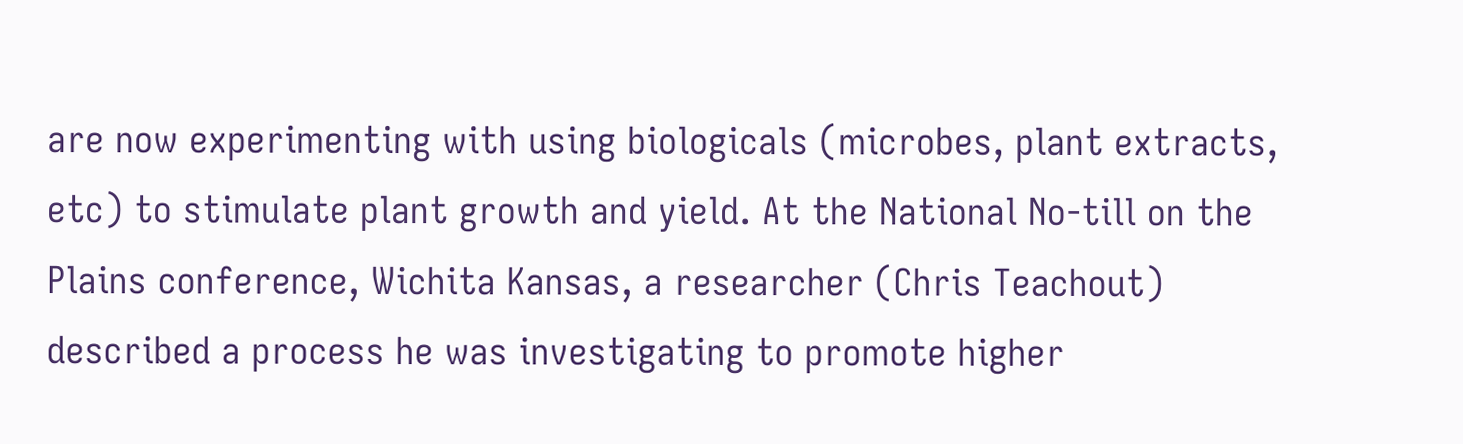are now experimenting with using biologicals (microbes, plant extracts, etc) to stimulate plant growth and yield. At the National No-till on the Plains conference, Wichita Kansas, a researcher (Chris Teachout) described a process he was investigating to promote higher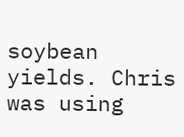soybean yields. Chris was using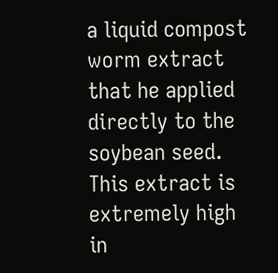a liquid compost worm extract that he applied directly to the soybean seed. This extract is extremely high in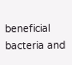beneficial bacteria and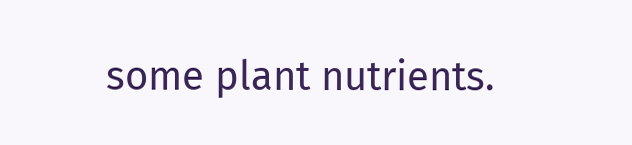some plant nutrients.